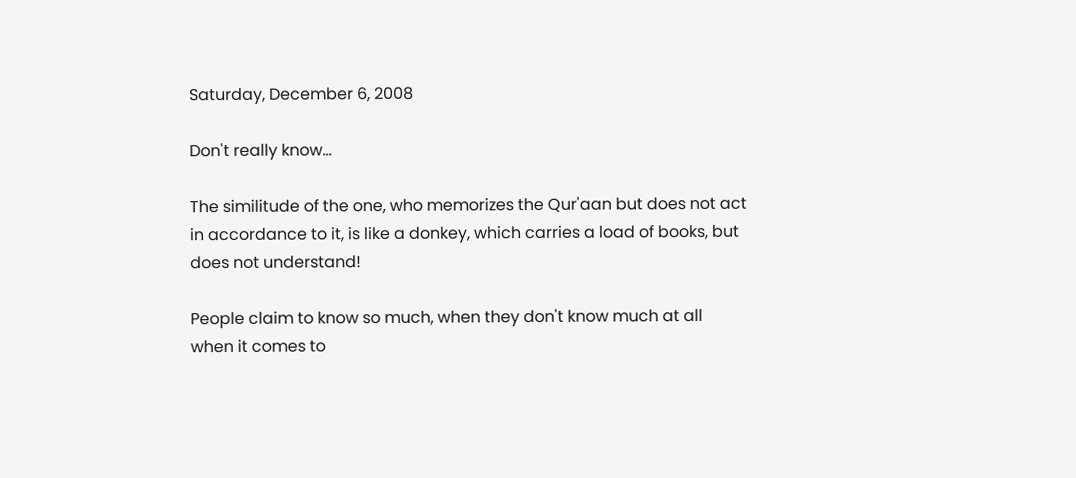Saturday, December 6, 2008

Don't really know...

The similitude of the one, who memorizes the Qur'aan but does not act in accordance to it, is like a donkey, which carries a load of books, but does not understand!

People claim to know so much, when they don't know much at all when it comes to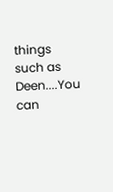things such as Deen....You can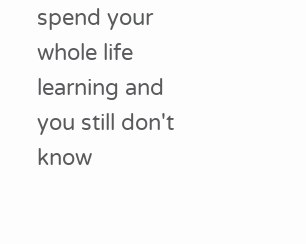spend your whole life learning and you still don't know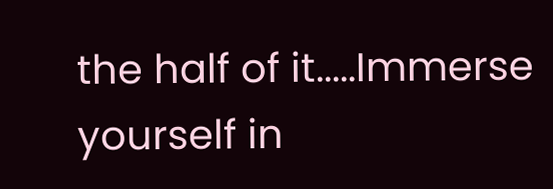the half of it.....Immerse yourself in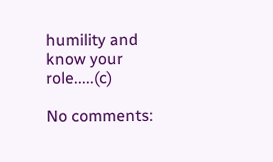humility and know your role.....(c)

No comments: